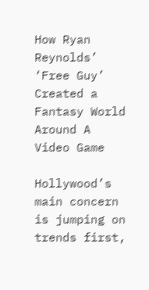How Ryan Reynolds’ ‘Free Guy’ Created a Fantasy World Around A Video Game

Hollywood’s main concern is jumping on trends first,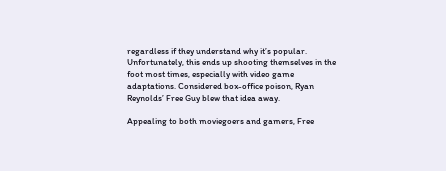regardless if they understand why it’s popular. Unfortunately, this ends up shooting themselves in the foot most times, especially with video game adaptations. Considered box-office poison, Ryan Reynolds’ Free Guy blew that idea away.

Appealing to both moviegoers and gamers, Free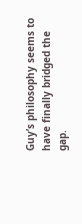Guy’s philosophy seems to have finally bridged the gap.